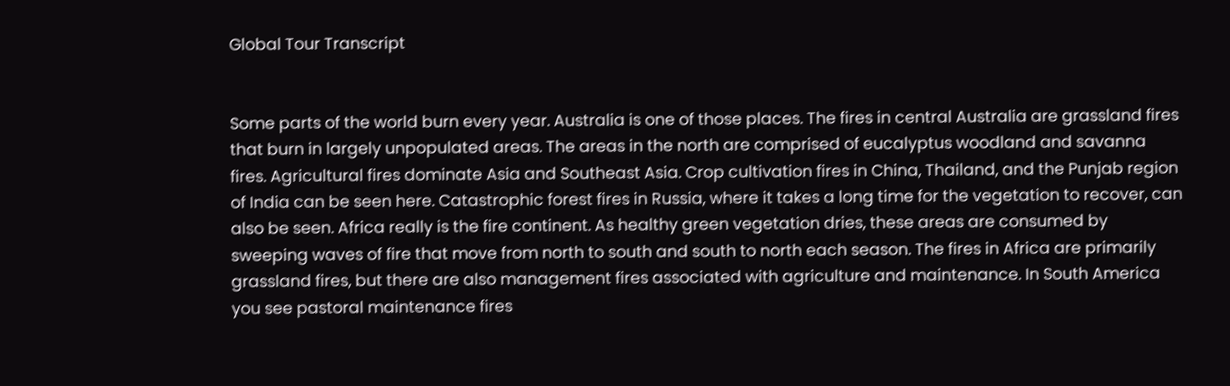Global Tour Transcript


Some parts of the world burn every year. Australia is one of those places. The fires in central Australia are grassland fires that burn in largely unpopulated areas. The areas in the north are comprised of eucalyptus woodland and savanna fires. Agricultural fires dominate Asia and Southeast Asia. Crop cultivation fires in China, Thailand, and the Punjab region of India can be seen here. Catastrophic forest fires in Russia, where it takes a long time for the vegetation to recover, can also be seen. Africa really is the fire continent. As healthy green vegetation dries, these areas are consumed by sweeping waves of fire that move from north to south and south to north each season. The fires in Africa are primarily grassland fires, but there are also management fires associated with agriculture and maintenance. In South America you see pastoral maintenance fires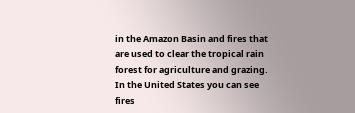in the Amazon Basin and fires that are used to clear the tropical rain forest for agriculture and grazing. In the United States you can see fires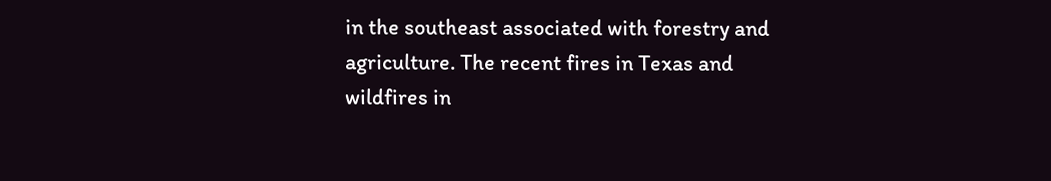in the southeast associated with forestry and agriculture. The recent fires in Texas and wildfires in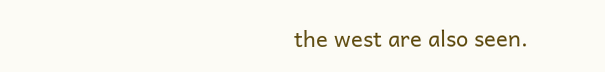the west are also seen.